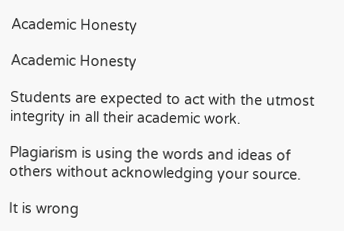Academic Honesty

Academic Honesty

Students are expected to act with the utmost integrity in all their academic work.

Plagiarism is using the words and ideas of others without acknowledging your source.

It is wrong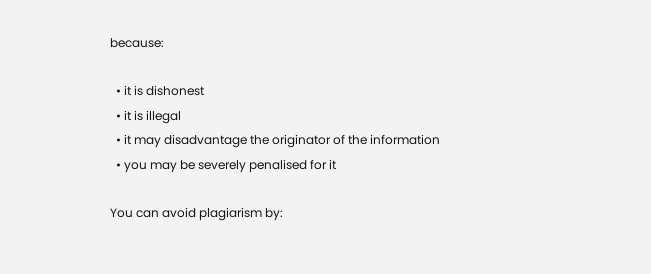because:

  • it is dishonest
  • it is illegal
  • it may disadvantage the originator of the information
  • you may be severely penalised for it

You can avoid plagiarism by: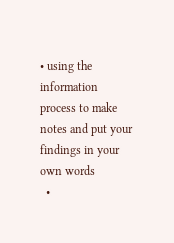• using the information process to make notes and put your findings in your own words
  •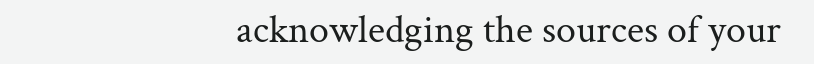acknowledging the sources of your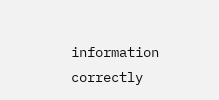information correctly